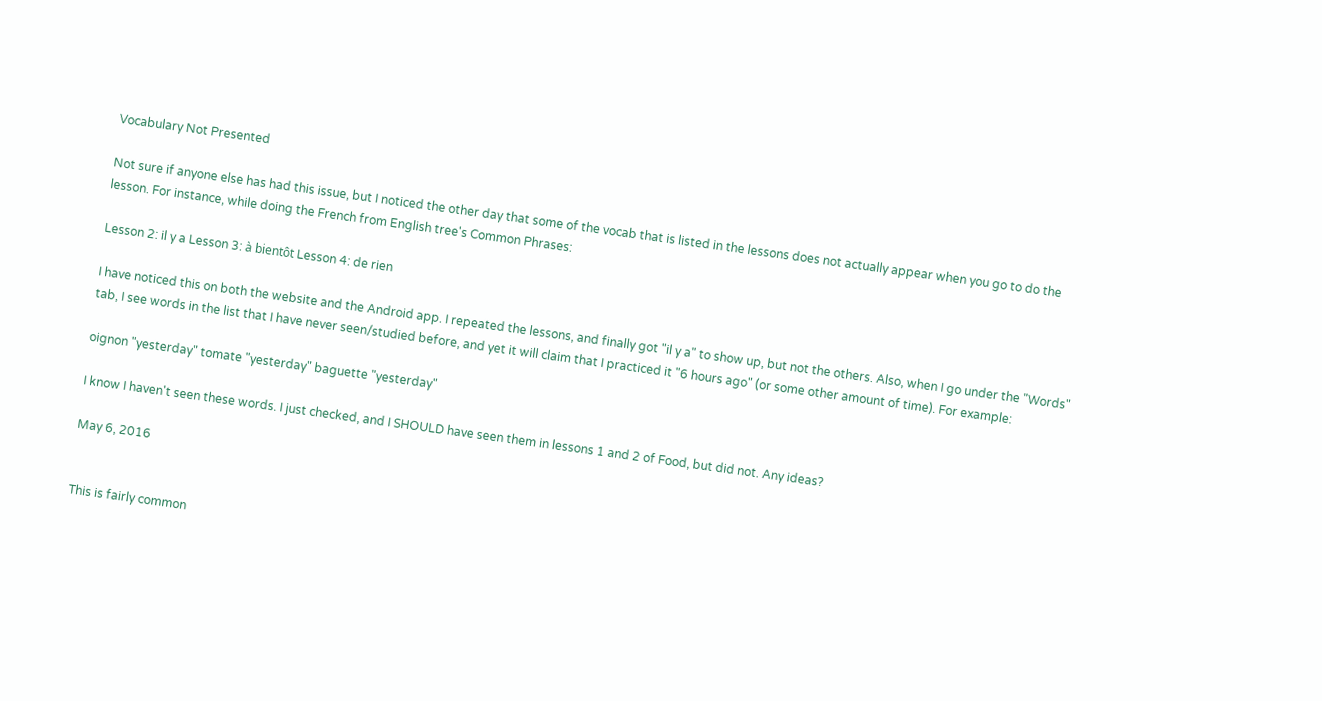Vocabulary Not Presented

Not sure if anyone else has had this issue, but I noticed the other day that some of the vocab that is listed in the lessons does not actually appear when you go to do the lesson. For instance, while doing the French from English tree's Common Phrases:

Lesson 2: il y a Lesson 3: à bientôt Lesson 4: de rien

I have noticed this on both the website and the Android app. I repeated the lessons, and finally got "il y a" to show up, but not the others. Also, when I go under the "Words" tab, I see words in the list that I have never seen/studied before, and yet it will claim that I practiced it "6 hours ago" (or some other amount of time). For example:

oignon "yesterday" tomate "yesterday" baguette "yesterday"

I know I haven't seen these words. I just checked, and I SHOULD have seen them in lessons 1 and 2 of Food, but did not. Any ideas?

May 6, 2016


This is fairly common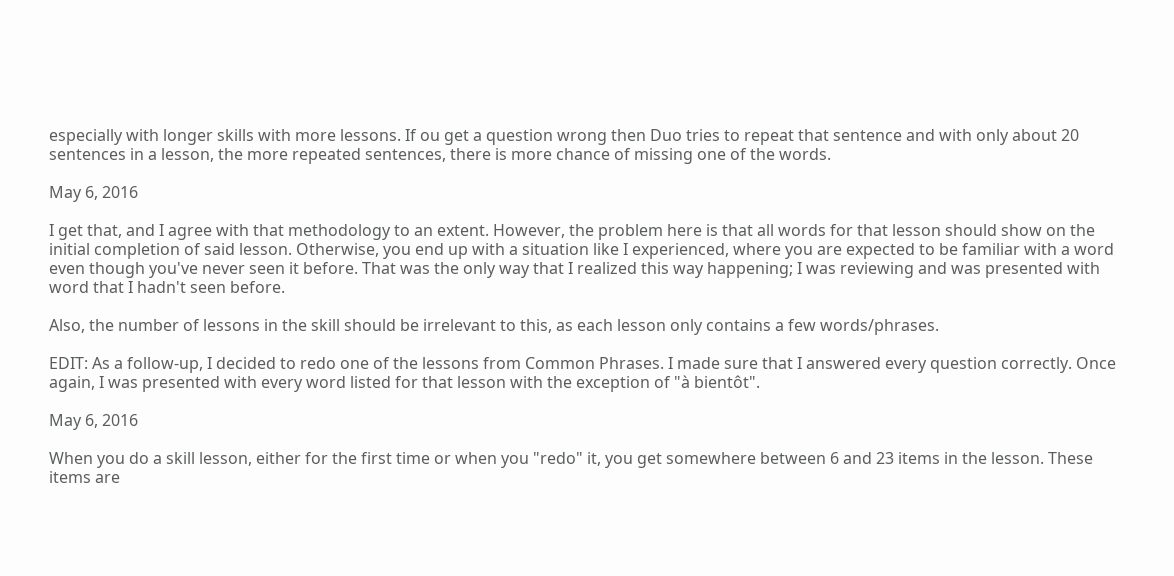especially with longer skills with more lessons. If ou get a question wrong then Duo tries to repeat that sentence and with only about 20 sentences in a lesson, the more repeated sentences, there is more chance of missing one of the words.

May 6, 2016

I get that, and I agree with that methodology to an extent. However, the problem here is that all words for that lesson should show on the initial completion of said lesson. Otherwise, you end up with a situation like I experienced, where you are expected to be familiar with a word even though you've never seen it before. That was the only way that I realized this way happening; I was reviewing and was presented with word that I hadn't seen before.

Also, the number of lessons in the skill should be irrelevant to this, as each lesson only contains a few words/phrases.

EDIT: As a follow-up, I decided to redo one of the lessons from Common Phrases. I made sure that I answered every question correctly. Once again, I was presented with every word listed for that lesson with the exception of "à bientôt".

May 6, 2016

When you do a skill lesson, either for the first time or when you "redo" it, you get somewhere between 6 and 23 items in the lesson. These items are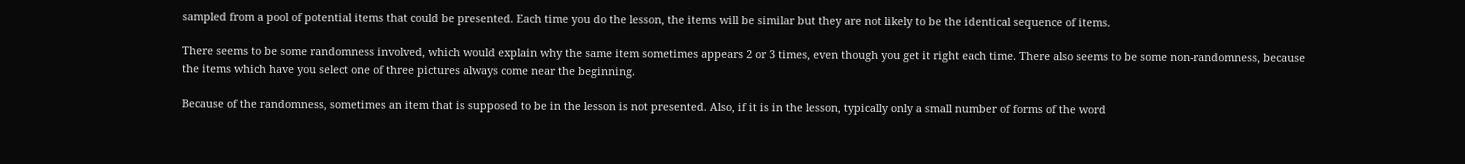sampled from a pool of potential items that could be presented. Each time you do the lesson, the items will be similar but they are not likely to be the identical sequence of items.

There seems to be some randomness involved, which would explain why the same item sometimes appears 2 or 3 times, even though you get it right each time. There also seems to be some non-randomness, because the items which have you select one of three pictures always come near the beginning.

Because of the randomness, sometimes an item that is supposed to be in the lesson is not presented. Also, if it is in the lesson, typically only a small number of forms of the word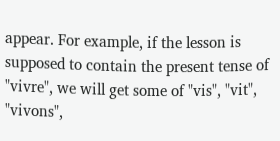appear. For example, if the lesson is supposed to contain the present tense of "vivre", we will get some of "vis", "vit", "vivons",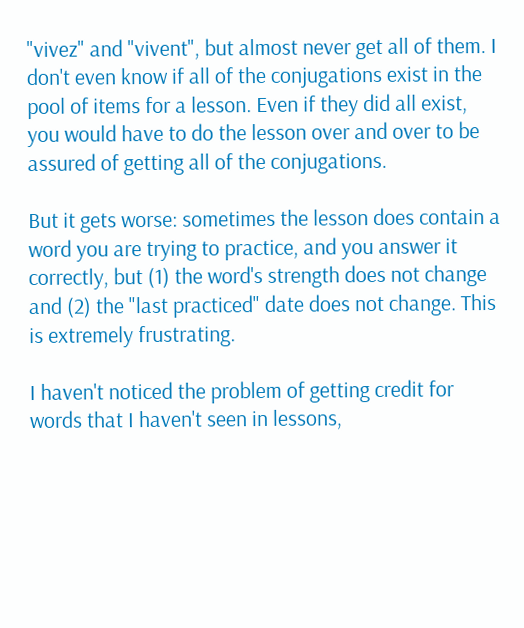"vivez" and "vivent", but almost never get all of them. I don't even know if all of the conjugations exist in the pool of items for a lesson. Even if they did all exist, you would have to do the lesson over and over to be assured of getting all of the conjugations.

But it gets worse: sometimes the lesson does contain a word you are trying to practice, and you answer it correctly, but (1) the word's strength does not change and (2) the "last practiced" date does not change. This is extremely frustrating.

I haven't noticed the problem of getting credit for words that I haven't seen in lessons,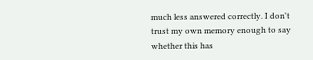much less answered correctly. I don't trust my own memory enough to say whether this has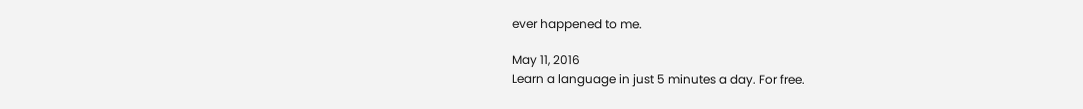ever happened to me.

May 11, 2016
Learn a language in just 5 minutes a day. For free.